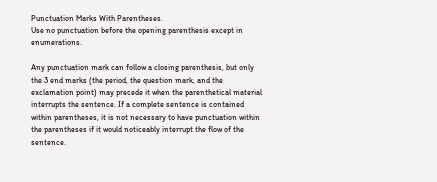Punctuation Marks With Parentheses.
Use no punctuation before the opening parenthesis except in enumerations.

Any punctuation mark can follow a closing parenthesis, but only the 3 end marks (the period, the question mark, and the exclamation point) may precede it when the parenthetical material interrupts the sentence. If a complete sentence is contained within parentheses, it is not necessary to have punctuation within the parentheses if it would noticeably interrupt the flow of the sentence.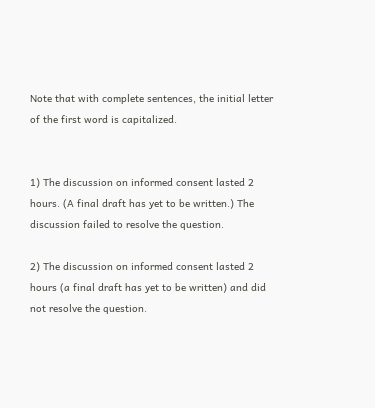Note that with complete sentences, the initial letter of the first word is capitalized.


1) The discussion on informed consent lasted 2 hours. (A final draft has yet to be written.) The discussion failed to resolve the question.

2) The discussion on informed consent lasted 2 hours (a final draft has yet to be written) and did not resolve the question.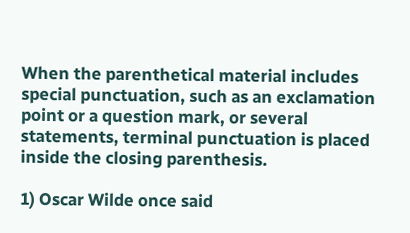When the parenthetical material includes special punctuation, such as an exclamation point or a question mark, or several statements, terminal punctuation is placed inside the closing parenthesis.

1) Oscar Wilde once said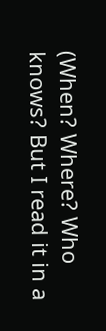(When? Where? Who knows? But I read it in a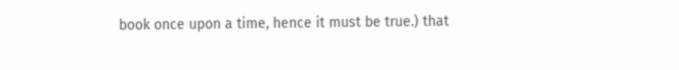book once upon a time, hence it must be true.) that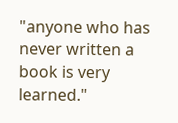"anyone who has never written a book is very learned."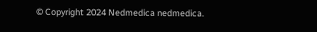© Copyright 2024 Nedmedica nedmedica.